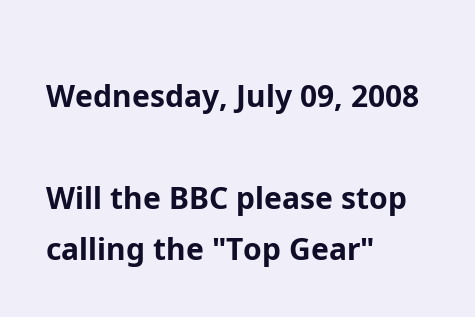Wednesday, July 09, 2008

Will the BBC please stop calling the "Top Gear"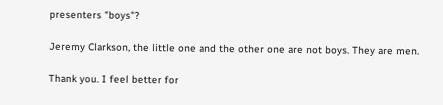presenters "boys"?

Jeremy Clarkson, the little one and the other one are not boys. They are men.

Thank you. I feel better for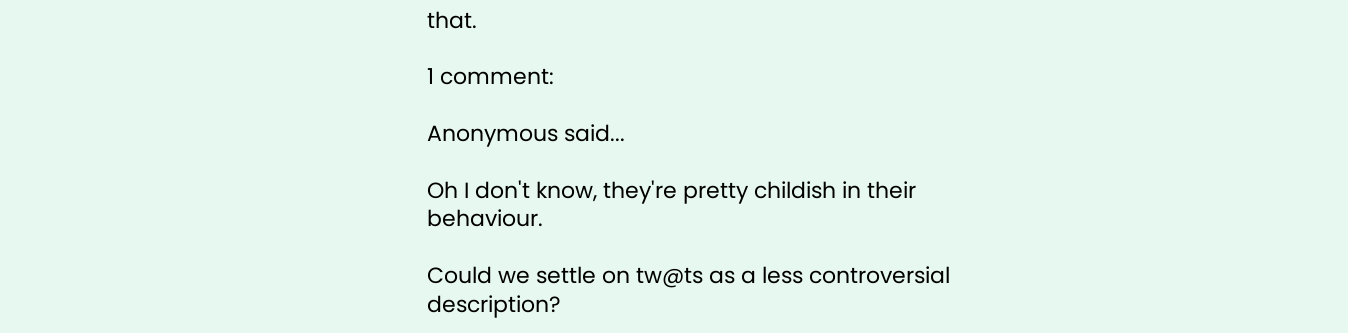that.

1 comment:

Anonymous said...

Oh I don't know, they're pretty childish in their behaviour.

Could we settle on tw@ts as a less controversial description?